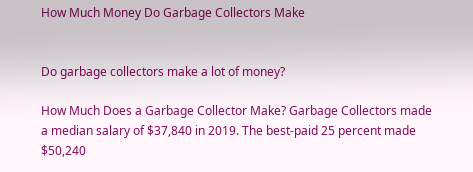How Much Money Do Garbage Collectors Make


Do garbage collectors make a lot of money?

How Much Does a Garbage Collector Make? Garbage Collectors made a median salary of $37,840 in 2019. The best-paid 25 percent made $50,240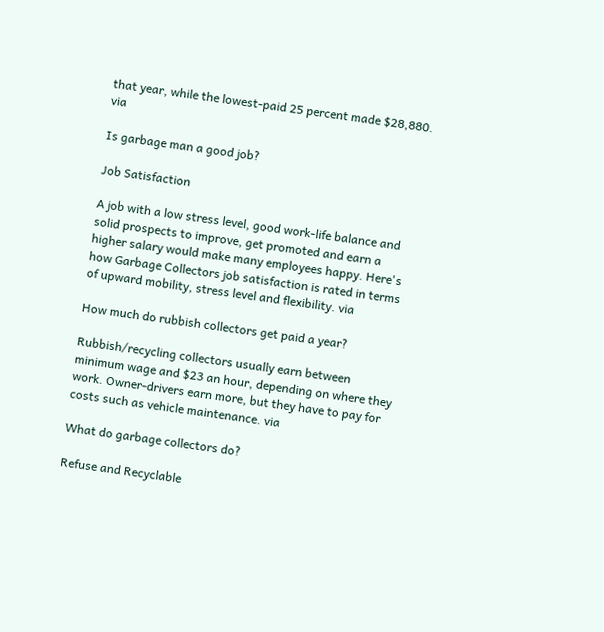that year, while the lowest-paid 25 percent made $28,880. via

Is garbage man a good job?

Job Satisfaction

A job with a low stress level, good work-life balance and solid prospects to improve, get promoted and earn a higher salary would make many employees happy. Here's how Garbage Collectors job satisfaction is rated in terms of upward mobility, stress level and flexibility. via

How much do rubbish collectors get paid a year?

Rubbish/recycling collectors usually earn between minimum wage and $23 an hour, depending on where they work. Owner-drivers earn more, but they have to pay for costs such as vehicle maintenance. via

What do garbage collectors do?

Refuse and Recyclable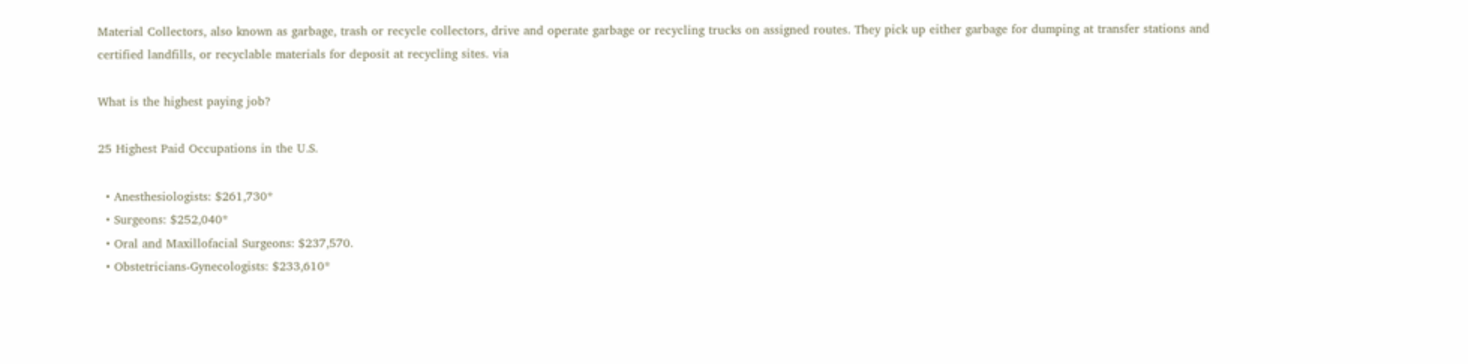Material Collectors, also known as garbage, trash or recycle collectors, drive and operate garbage or recycling trucks on assigned routes. They pick up either garbage for dumping at transfer stations and certified landfills, or recyclable materials for deposit at recycling sites. via

What is the highest paying job?

25 Highest Paid Occupations in the U.S.

  • Anesthesiologists: $261,730*
  • Surgeons: $252,040*
  • Oral and Maxillofacial Surgeons: $237,570.
  • Obstetricians-Gynecologists: $233,610*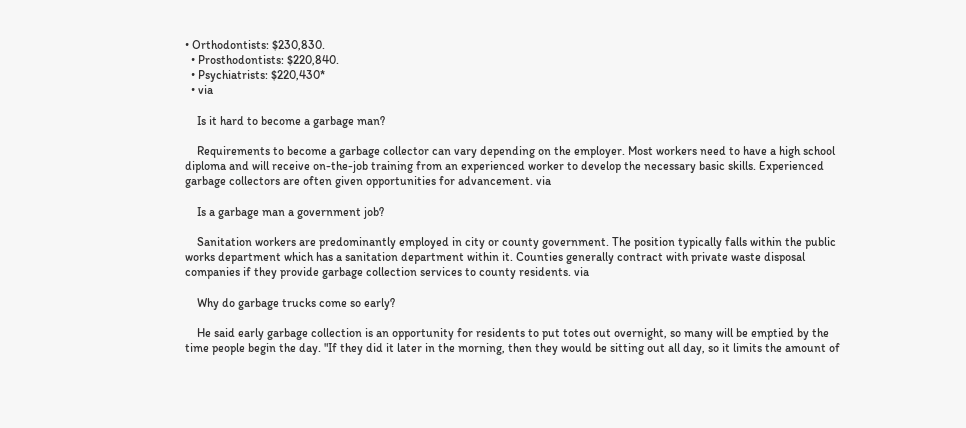• Orthodontists: $230,830.
  • Prosthodontists: $220,840.
  • Psychiatrists: $220,430*
  • via

    Is it hard to become a garbage man?

    Requirements to become a garbage collector can vary depending on the employer. Most workers need to have a high school diploma and will receive on-the-job training from an experienced worker to develop the necessary basic skills. Experienced garbage collectors are often given opportunities for advancement. via

    Is a garbage man a government job?

    Sanitation workers are predominantly employed in city or county government. The position typically falls within the public works department which has a sanitation department within it. Counties generally contract with private waste disposal companies if they provide garbage collection services to county residents. via

    Why do garbage trucks come so early?

    He said early garbage collection is an opportunity for residents to put totes out overnight, so many will be emptied by the time people begin the day. "If they did it later in the morning, then they would be sitting out all day, so it limits the amount of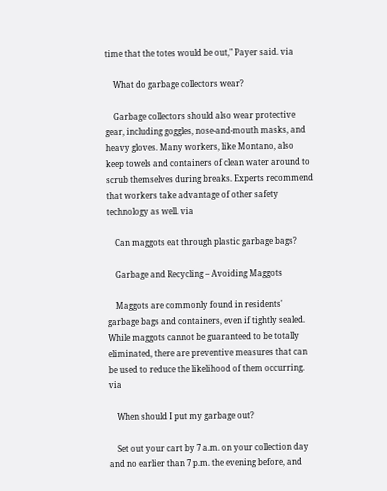time that the totes would be out," Payer said. via

    What do garbage collectors wear?

    Garbage collectors should also wear protective gear, including goggles, nose-and-mouth masks, and heavy gloves. Many workers, like Montano, also keep towels and containers of clean water around to scrub themselves during breaks. Experts recommend that workers take advantage of other safety technology as well. via

    Can maggots eat through plastic garbage bags?

    Garbage and Recycling – Avoiding Maggots

    Maggots are commonly found in residents' garbage bags and containers, even if tightly sealed. While maggots cannot be guaranteed to be totally eliminated, there are preventive measures that can be used to reduce the likelihood of them occurring. via

    When should I put my garbage out?

    Set out your cart by 7 a.m. on your collection day and no earlier than 7 p.m. the evening before, and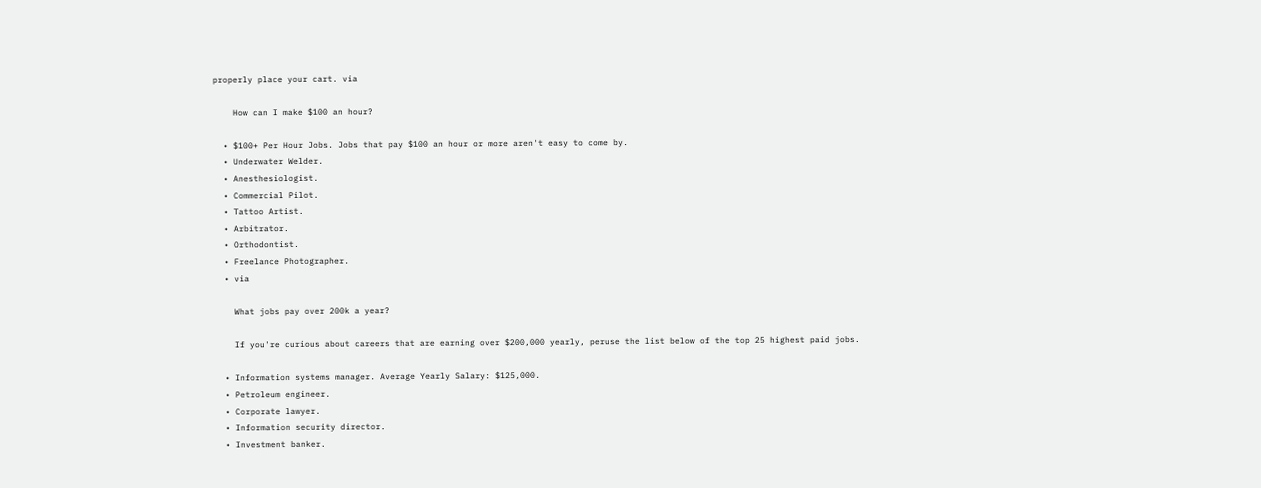properly place your cart. via

    How can I make $100 an hour?

  • $100+ Per Hour Jobs. Jobs that pay $100 an hour or more aren't easy to come by.
  • Underwater Welder.
  • Anesthesiologist.
  • Commercial Pilot.
  • Tattoo Artist.
  • Arbitrator.
  • Orthodontist.
  • Freelance Photographer.
  • via

    What jobs pay over 200k a year?

    If you're curious about careers that are earning over $200,000 yearly, peruse the list below of the top 25 highest paid jobs.

  • Information systems manager. Average Yearly Salary: $125,000.
  • Petroleum engineer.
  • Corporate lawyer.
  • Information security director.
  • Investment banker.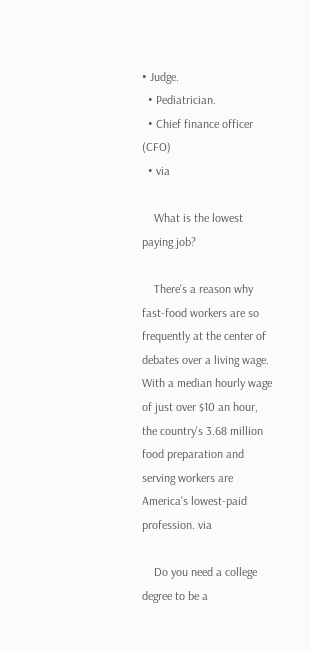• Judge.
  • Pediatrician.
  • Chief finance officer (CFO)
  • via

    What is the lowest paying job?

    There's a reason why fast-food workers are so frequently at the center of debates over a living wage. With a median hourly wage of just over $10 an hour, the country's 3.68 million food preparation and serving workers are America's lowest-paid profession. via

    Do you need a college degree to be a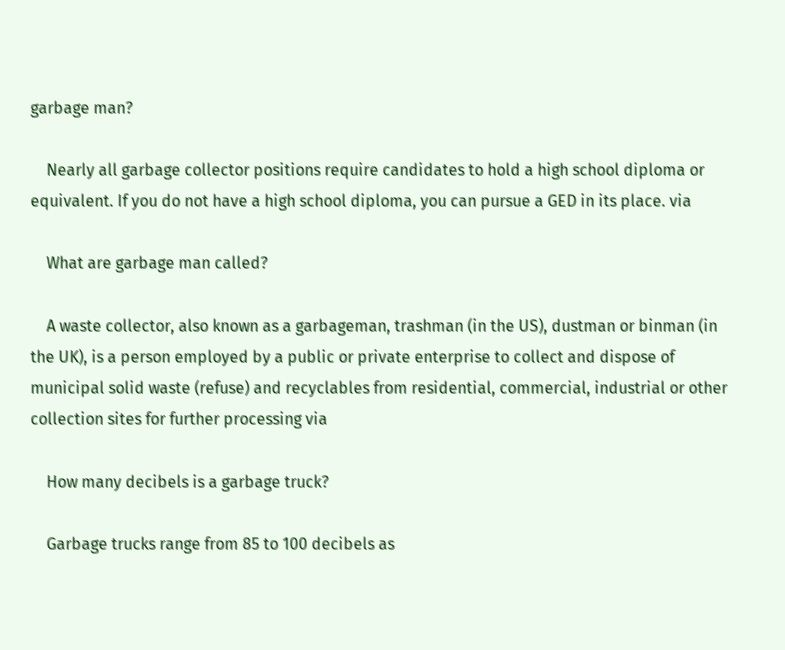garbage man?

    Nearly all garbage collector positions require candidates to hold a high school diploma or equivalent. If you do not have a high school diploma, you can pursue a GED in its place. via

    What are garbage man called?

    A waste collector, also known as a garbageman, trashman (in the US), dustman or binman (in the UK), is a person employed by a public or private enterprise to collect and dispose of municipal solid waste (refuse) and recyclables from residential, commercial, industrial or other collection sites for further processing via

    How many decibels is a garbage truck?

    Garbage trucks range from 85 to 100 decibels as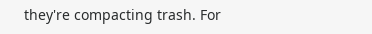they're compacting trash. For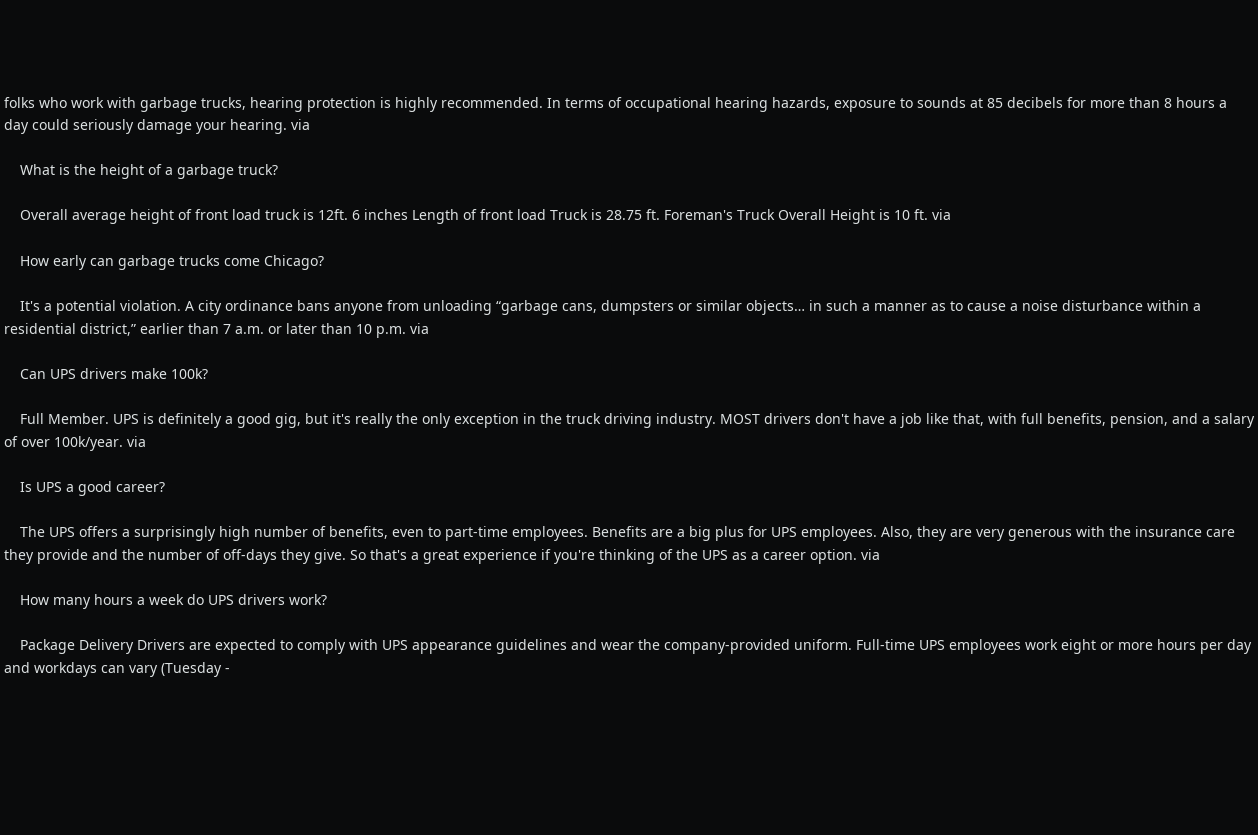folks who work with garbage trucks, hearing protection is highly recommended. In terms of occupational hearing hazards, exposure to sounds at 85 decibels for more than 8 hours a day could seriously damage your hearing. via

    What is the height of a garbage truck?

    Overall average height of front load truck is 12ft. 6 inches Length of front load Truck is 28.75 ft. Foreman's Truck Overall Height is 10 ft. via

    How early can garbage trucks come Chicago?

    It's a potential violation. A city ordinance bans anyone from unloading “garbage cans, dumpsters or similar objects… in such a manner as to cause a noise disturbance within a residential district,” earlier than 7 a.m. or later than 10 p.m. via

    Can UPS drivers make 100k?

    Full Member. UPS is definitely a good gig, but it's really the only exception in the truck driving industry. MOST drivers don't have a job like that, with full benefits, pension, and a salary of over 100k/year. via

    Is UPS a good career?

    The UPS offers a surprisingly high number of benefits, even to part-time employees. Benefits are a big plus for UPS employees. Also, they are very generous with the insurance care they provide and the number of off-days they give. So that's a great experience if you're thinking of the UPS as a career option. via

    How many hours a week do UPS drivers work?

    Package Delivery Drivers are expected to comply with UPS appearance guidelines and wear the company-provided uniform. Full-time UPS employees work eight or more hours per day and workdays can vary (Tuesday -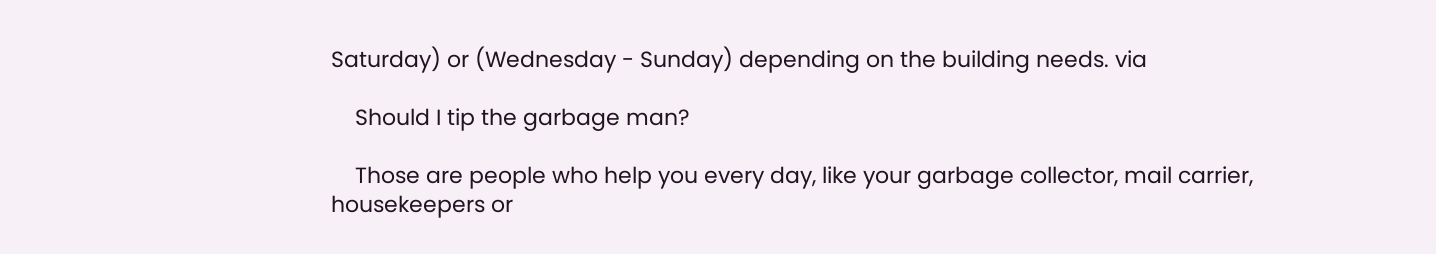Saturday) or (Wednesday - Sunday) depending on the building needs. via

    Should I tip the garbage man?

    Those are people who help you every day, like your garbage collector, mail carrier, housekeepers or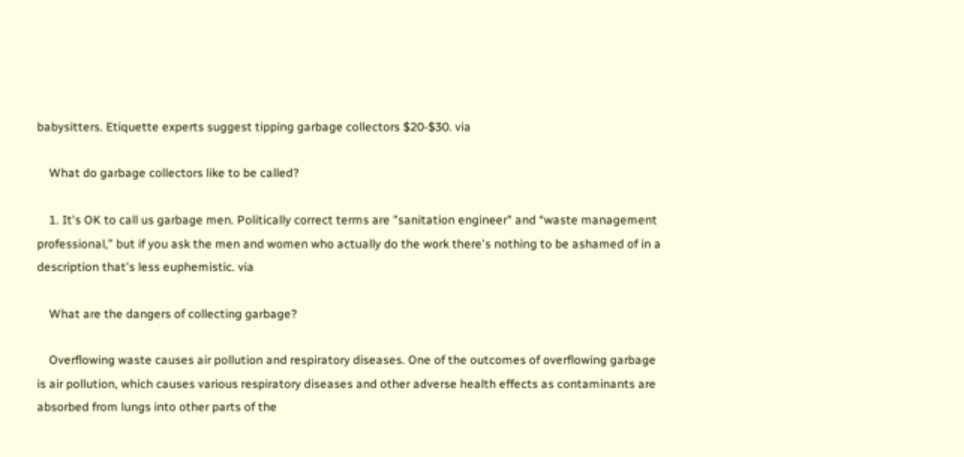babysitters. Etiquette experts suggest tipping garbage collectors $20-$30. via

    What do garbage collectors like to be called?

    1. It's OK to call us garbage men. Politically correct terms are "sanitation engineer" and “waste management professional,” but if you ask the men and women who actually do the work there's nothing to be ashamed of in a description that's less euphemistic. via

    What are the dangers of collecting garbage?

    Overflowing waste causes air pollution and respiratory diseases. One of the outcomes of overflowing garbage is air pollution, which causes various respiratory diseases and other adverse health effects as contaminants are absorbed from lungs into other parts of the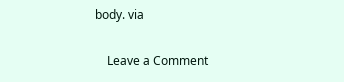body. via

    Leave a Comment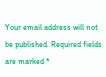Your email address will not be published. Required fields are marked *